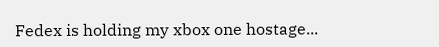Fedex is holding my xbox one hostage...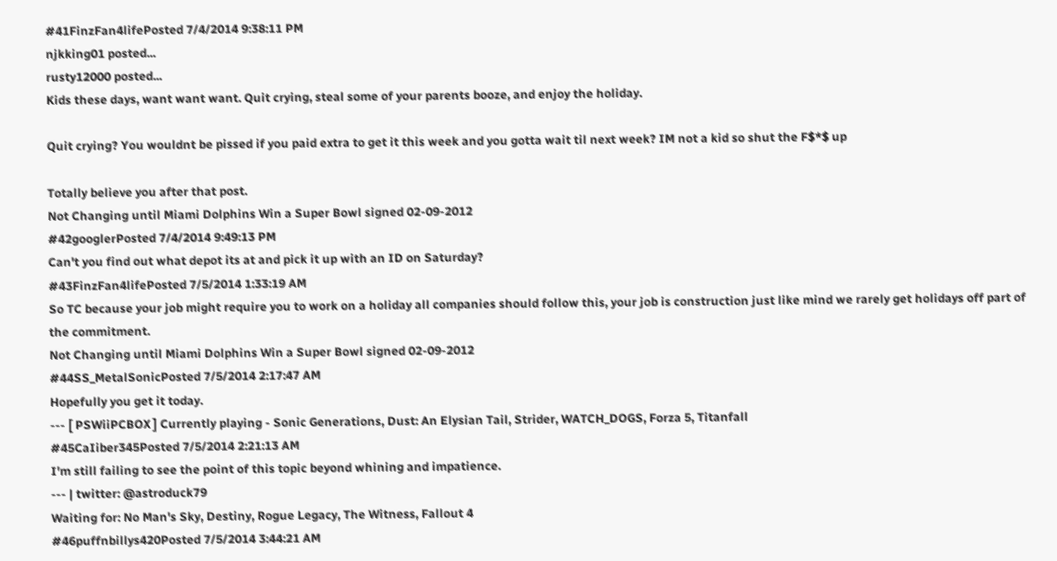#41FinzFan4lifePosted 7/4/2014 9:38:11 PM
njkking01 posted...
rusty12000 posted...
Kids these days, want want want. Quit crying, steal some of your parents booze, and enjoy the holiday.

Quit crying? You wouldnt be pissed if you paid extra to get it this week and you gotta wait til next week? IM not a kid so shut the F$*$ up

Totally believe you after that post.
Not Changing until Miami Dolphins Win a Super Bowl signed 02-09-2012
#42googlerPosted 7/4/2014 9:49:13 PM
Can't you find out what depot its at and pick it up with an ID on Saturday?
#43FinzFan4lifePosted 7/5/2014 1:33:19 AM
So TC because your job might require you to work on a holiday all companies should follow this, your job is construction just like mind we rarely get holidays off part of the commitment.
Not Changing until Miami Dolphins Win a Super Bowl signed 02-09-2012
#44SS_MetalSonicPosted 7/5/2014 2:17:47 AM
Hopefully you get it today.
--- [ PSWiiPCBOX ] Currently playing - Sonic Generations, Dust: An Elysian Tail, Strider, WATCH_DOGS, Forza 5, Titanfall
#45CaIiber345Posted 7/5/2014 2:21:13 AM
I'm still failing to see the point of this topic beyond whining and impatience.
--- | twitter: @astroduck79
Waiting for: No Man's Sky, Destiny, Rogue Legacy, The Witness, Fallout 4
#46puffnbillys420Posted 7/5/2014 3:44:21 AM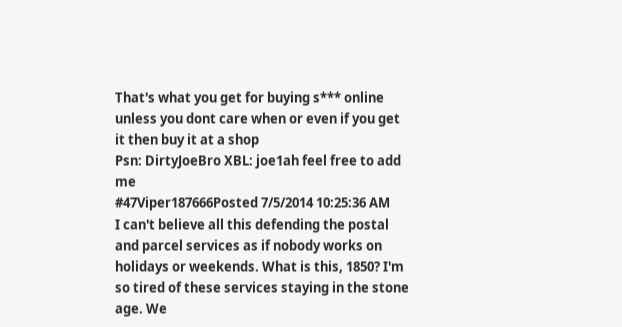That's what you get for buying s*** online unless you dont care when or even if you get it then buy it at a shop
Psn: DirtyJoeBro XBL: joe1ah feel free to add me
#47Viper187666Posted 7/5/2014 10:25:36 AM
I can't believe all this defending the postal and parcel services as if nobody works on holidays or weekends. What is this, 1850? I'm so tired of these services staying in the stone age. We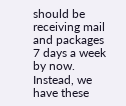should be receiving mail and packages 7 days a week by now. Instead, we have these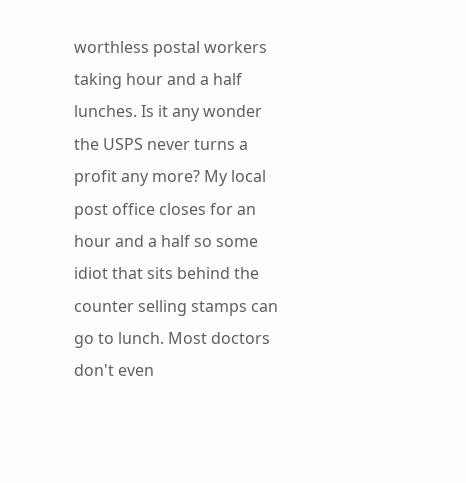worthless postal workers taking hour and a half lunches. Is it any wonder the USPS never turns a profit any more? My local post office closes for an hour and a half so some idiot that sits behind the counter selling stamps can go to lunch. Most doctors don't even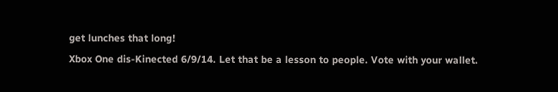get lunches that long!
Xbox One dis-Kinected 6/9/14. Let that be a lesson to people. Vote with your wallet.